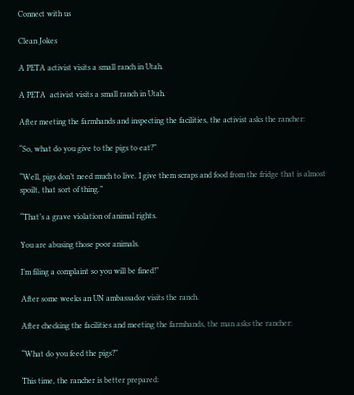Connect with us

Clean Jokes

A PETA activist visits a small ranch in Utah.

A PETA  activist visits a small ranch in Utah.

After meeting the farmhands and inspecting the facilities, the activist asks the rancher:

“So, what do you give to the pigs to eat?”

“Well, pigs don’t need much to live. I give them scraps and food from the fridge that is almost spoilt, that sort of thing.”

“That’s a grave violation of animal rights.

You are abusing those poor animals.

I’m filing a complaint so you will be fined!”

After some weeks an UN ambassador visits the ranch.

After checking the facilities and meeting the farmhands, the man asks the rancher:

“What do you feed the pigs?”

This time, the rancher is better prepared: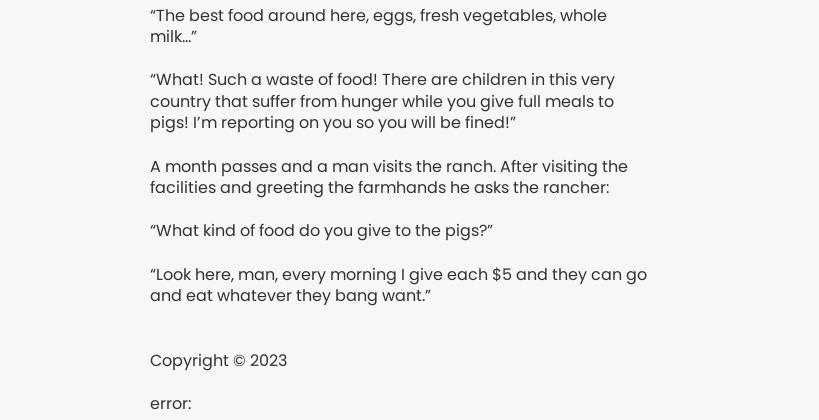“The best food around here, eggs, fresh vegetables, whole milk…”

“What! Such a waste of food! There are children in this very country that suffer from hunger while you give full meals to pigs! I’m reporting on you so you will be fined!”

A month passes and a man visits the ranch. After visiting the facilities and greeting the farmhands he asks the rancher:

“What kind of food do you give to the pigs?”

“Look here, man, every morning I give each $5 and they can go and eat whatever they bang want.”


Copyright © 2023

error: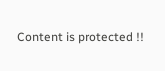Content is protected !!